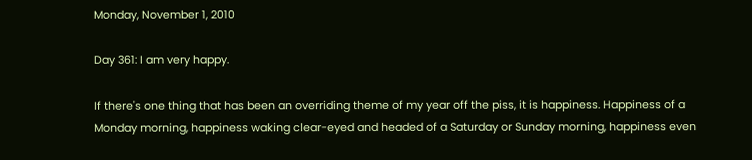Monday, November 1, 2010

Day 361: I am very happy.

If there's one thing that has been an overriding theme of my year off the piss, it is happiness. Happiness of a Monday morning, happiness waking clear-eyed and headed of a Saturday or Sunday morning, happiness even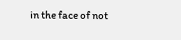in the face of not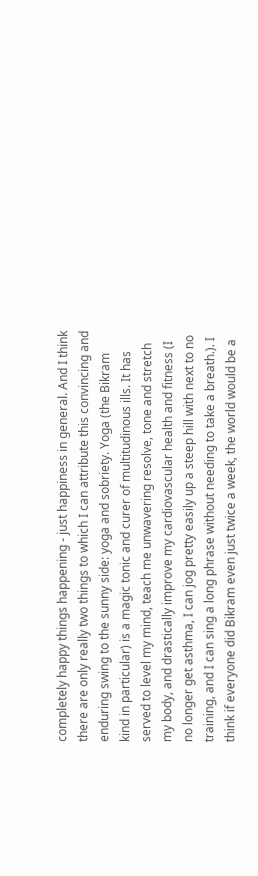completely happy things happening - just happiness in general. And I think there are only really two things to which I can attribute this convincing and enduring swing to the sunny side: yoga and sobriety. Yoga (the Bikram kind in particular) is a magic tonic and curer of multitudinous ills. It has served to level my mind, teach me unwavering resolve, tone and stretch my body, and drastically improve my cardiovascular health and fitness (I no longer get asthma, I can jog pretty easily up a steep hill with next to no training, and I can sing a long phrase without needing to take a breath.). I think if everyone did Bikram even just twice a week, the world would be a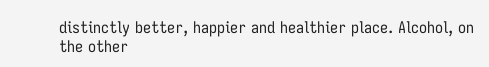distinctly better, happier and healthier place. Alcohol, on the other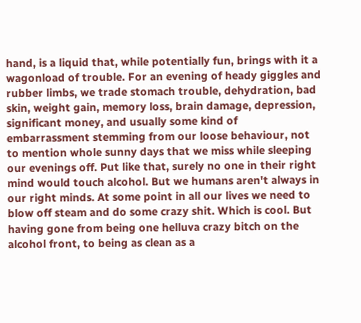hand, is a liquid that, while potentially fun, brings with it a wagonload of trouble. For an evening of heady giggles and rubber limbs, we trade stomach trouble, dehydration, bad skin, weight gain, memory loss, brain damage, depression, significant money, and usually some kind of embarrassment stemming from our loose behaviour, not to mention whole sunny days that we miss while sleeping our evenings off. Put like that, surely no one in their right mind would touch alcohol. But we humans aren't always in our right minds. At some point in all our lives we need to blow off steam and do some crazy shit. Which is cool. But having gone from being one helluva crazy bitch on the alcohol front, to being as clean as a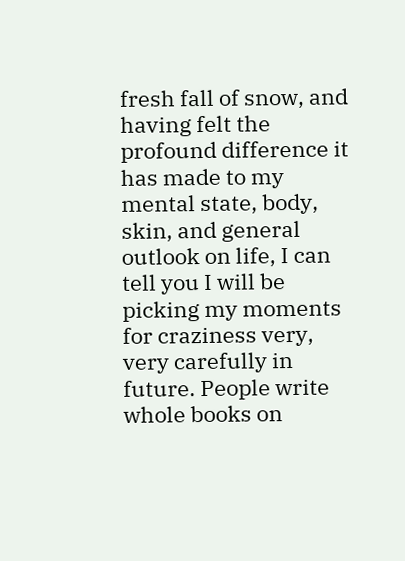fresh fall of snow, and having felt the profound difference it has made to my mental state, body, skin, and general outlook on life, I can tell you I will be picking my moments for craziness very, very carefully in future. People write whole books on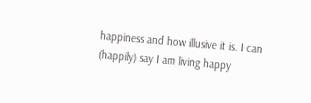happiness and how illusive it is. I can (happily) say I am living happy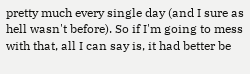pretty much every single day (and I sure as hell wasn't before). So if I'm going to mess with that, all I can say is, it had better be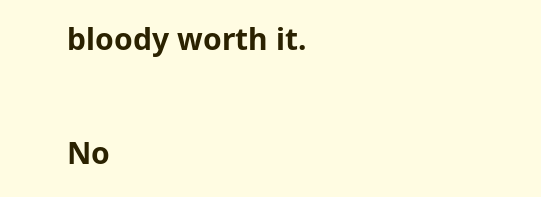bloody worth it.

No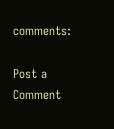comments:

Post a Comment